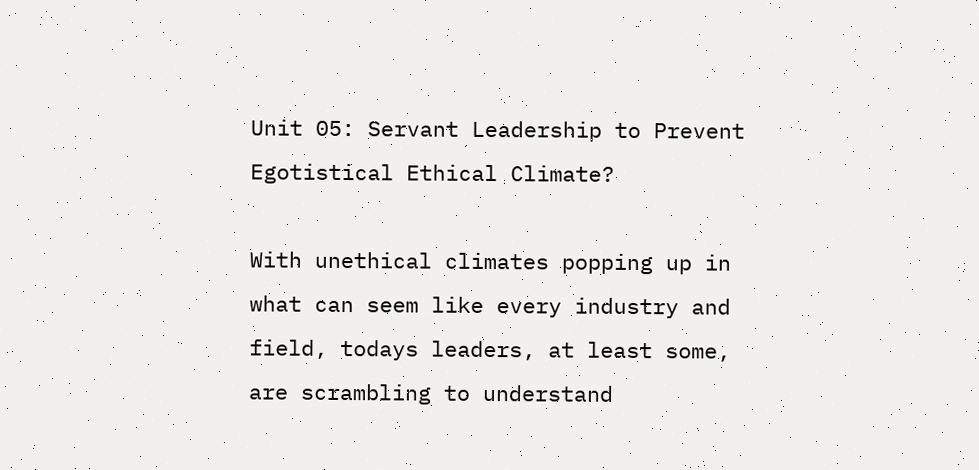Unit 05: Servant Leadership to Prevent Egotistical Ethical Climate?

With unethical climates popping up in what can seem like every industry and field, todays leaders, at least some, are scrambling to understand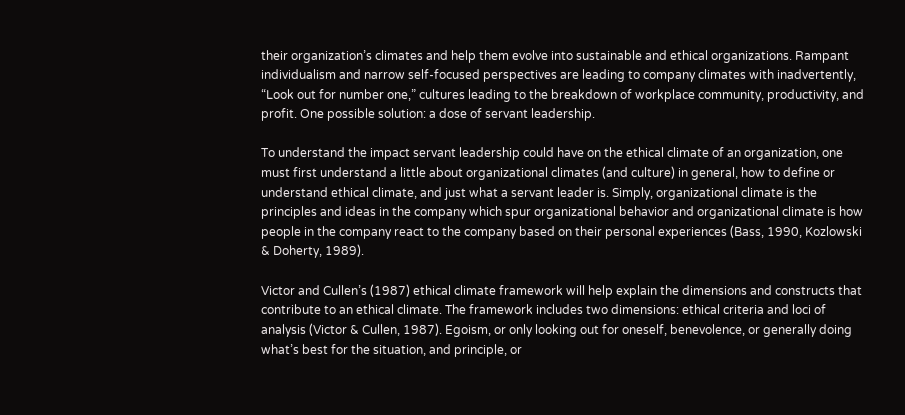their organization’s climates and help them evolve into sustainable and ethical organizations. Rampant individualism and narrow self-focused perspectives are leading to company climates with inadvertently, “Look out for number one,” cultures leading to the breakdown of workplace community, productivity, and profit. One possible solution: a dose of servant leadership.

To understand the impact servant leadership could have on the ethical climate of an organization, one must first understand a little about organizational climates (and culture) in general, how to define or understand ethical climate, and just what a servant leader is. Simply, organizational climate is the principles and ideas in the company which spur organizational behavior and organizational climate is how people in the company react to the company based on their personal experiences (Bass, 1990, Kozlowski & Doherty, 1989).

Victor and Cullen’s (1987) ethical climate framework will help explain the dimensions and constructs that contribute to an ethical climate. The framework includes two dimensions: ethical criteria and loci of analysis (Victor & Cullen, 1987). Egoism, or only looking out for oneself, benevolence, or generally doing what’s best for the situation, and principle, or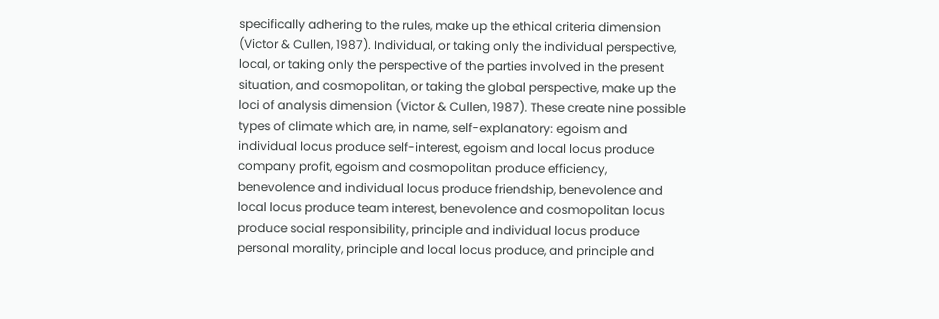specifically adhering to the rules, make up the ethical criteria dimension (Victor & Cullen, 1987). Individual, or taking only the individual perspective, local, or taking only the perspective of the parties involved in the present situation, and cosmopolitan, or taking the global perspective, make up the loci of analysis dimension (Victor & Cullen, 1987). These create nine possible types of climate which are, in name, self-explanatory: egoism and individual locus produce self-interest, egoism and local locus produce company profit, egoism and cosmopolitan produce efficiency, benevolence and individual locus produce friendship, benevolence and local locus produce team interest, benevolence and cosmopolitan locus produce social responsibility, principle and individual locus produce personal morality, principle and local locus produce, and principle and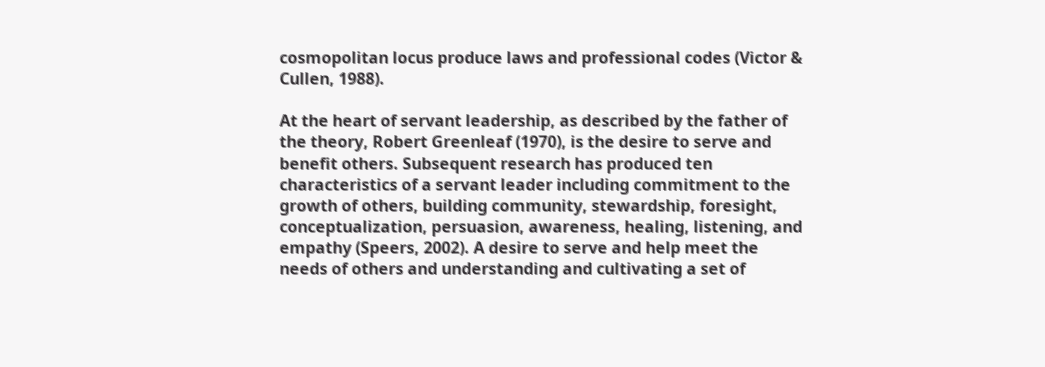cosmopolitan locus produce laws and professional codes (Victor & Cullen, 1988).

At the heart of servant leadership, as described by the father of the theory, Robert Greenleaf (1970), is the desire to serve and benefit others. Subsequent research has produced ten characteristics of a servant leader including commitment to the growth of others, building community, stewardship, foresight, conceptualization, persuasion, awareness, healing, listening, and empathy (Speers, 2002). A desire to serve and help meet the needs of others and understanding and cultivating a set of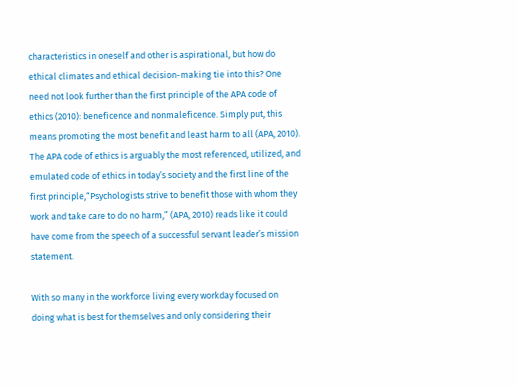characteristics in oneself and other is aspirational, but how do ethical climates and ethical decision-making tie into this? One need not look further than the first principle of the APA code of ethics (2010): beneficence and nonmaleficence. Simply put, this means promoting the most benefit and least harm to all (APA, 2010). The APA code of ethics is arguably the most referenced, utilized, and emulated code of ethics in today’s society and the first line of the first principle,“Psychologists strive to benefit those with whom they work and take care to do no harm,” (APA, 2010) reads like it could have come from the speech of a successful servant leader’s mission statement.

With so many in the workforce living every workday focused on doing what is best for themselves and only considering their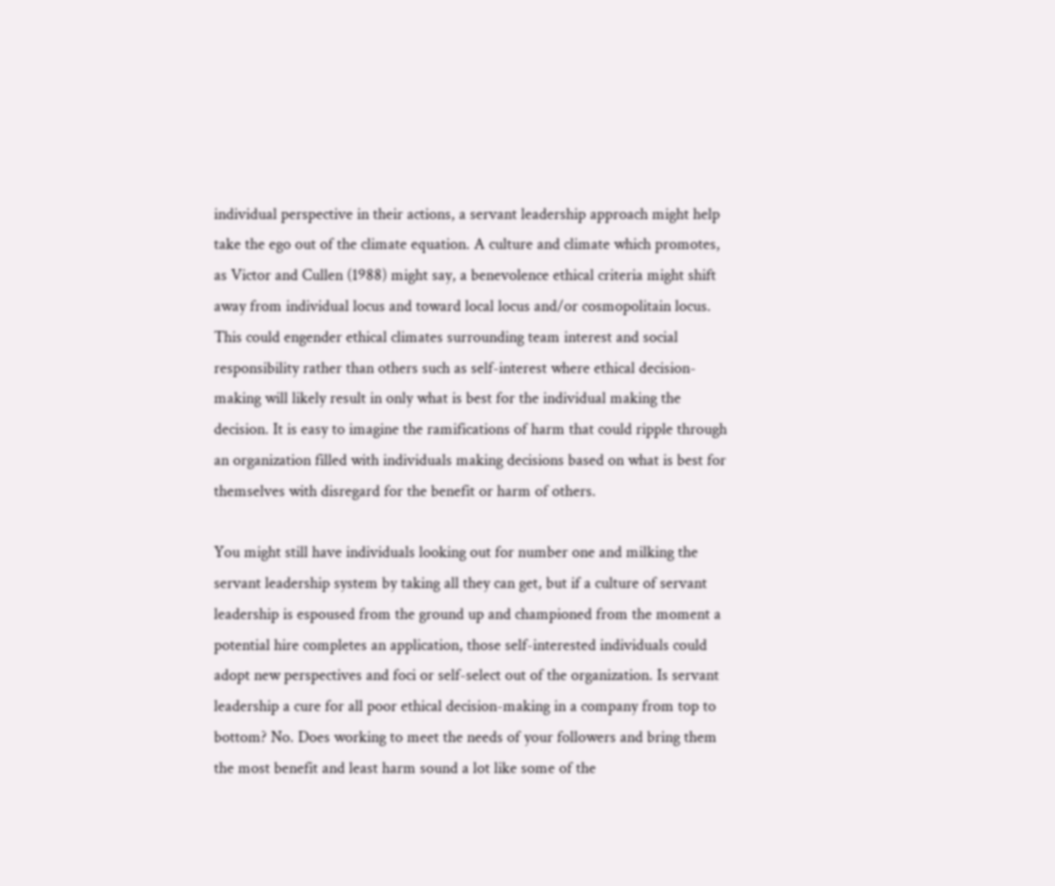individual perspective in their actions, a servant leadership approach might help take the ego out of the climate equation. A culture and climate which promotes, as Victor and Cullen (1988) might say, a benevolence ethical criteria might shift away from individual locus and toward local locus and/or cosmopolitain locus. This could engender ethical climates surrounding team interest and social responsibility rather than others such as self-interest where ethical decision-making will likely result in only what is best for the individual making the decision. It is easy to imagine the ramifications of harm that could ripple through an organization filled with individuals making decisions based on what is best for themselves with disregard for the benefit or harm of others.

You might still have individuals looking out for number one and milking the servant leadership system by taking all they can get, but if a culture of servant leadership is espoused from the ground up and championed from the moment a potential hire completes an application, those self-interested individuals could adopt new perspectives and foci or self-select out of the organization. Is servant leadership a cure for all poor ethical decision-making in a company from top to bottom? No. Does working to meet the needs of your followers and bring them the most benefit and least harm sound a lot like some of the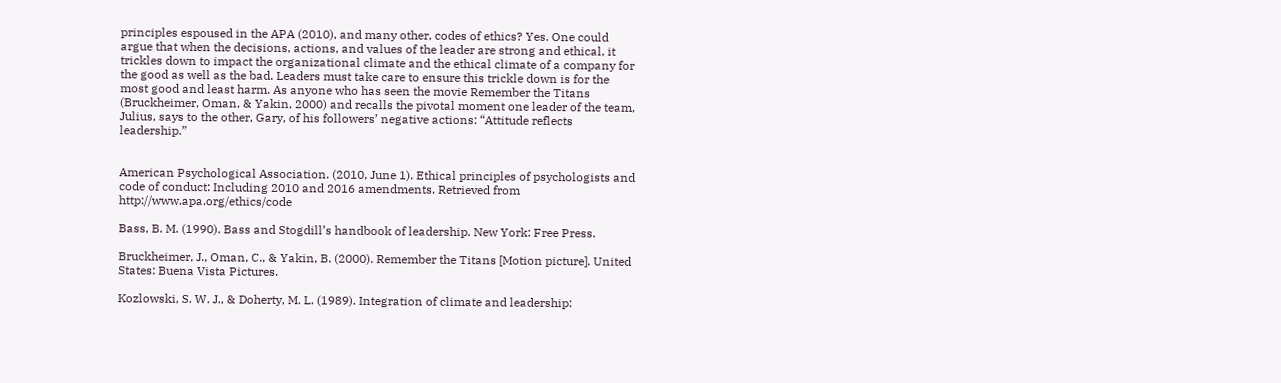principles espoused in the APA (2010), and many other, codes of ethics? Yes. One could argue that when the decisions, actions, and values of the leader are strong and ethical, it trickles down to impact the organizational climate and the ethical climate of a company for the good as well as the bad. Leaders must take care to ensure this trickle down is for the most good and least harm. As anyone who has seen the movie Remember the Titans (Bruckheimer, Oman, & Yakin, 2000) and recalls the pivotal moment one leader of the team, Julius, says to the other, Gary, of his followers’ negative actions: “Attitude reflects leadership.”


American Psychological Association. (2010, June 1). Ethical principles of psychologists and code of conduct: Including 2010 and 2016 amendments. Retrieved from http://www.apa.org/ethics/code

Bass, B. M. (1990). Bass and Stogdill’s handbook of leadership. New York: Free Press.

Bruckheimer, J., Oman, C., & Yakin, B. (2000). Remember the Titans [Motion picture]. United States: Buena Vista Pictures.

Kozlowski, S. W. J., & Doherty, M. L. (1989). Integration of climate and leadership: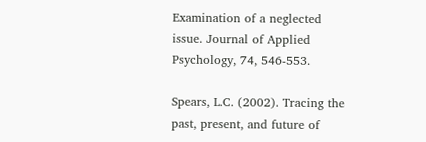Examination of a neglected issue. Journal of Applied Psychology, 74, 546-553.

Spears, L.C. (2002). Tracing the past, present, and future of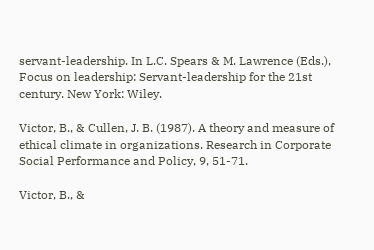servant-leadership. In L.C. Spears & M. Lawrence (Eds.), Focus on leadership: Servant-leadership for the 21st century. New York: Wiley.

Victor, B., & Cullen, J. B. (1987). A theory and measure of ethical climate in organizations. Research in Corporate Social Performance and Policy, 9, 51-71.

Victor, B., &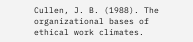Cullen, J. B. (1988). The organizational bases of ethical work climates.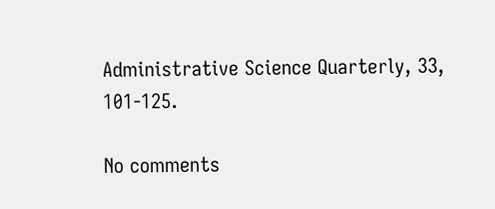Administrative Science Quarterly, 33, 101-125.

No comments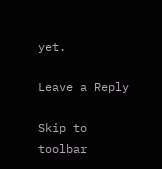yet.

Leave a Reply

Skip to toolbar